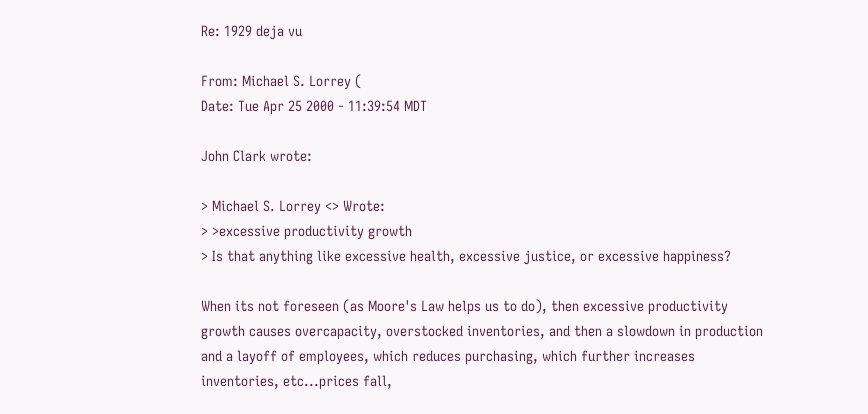Re: 1929 deja vu

From: Michael S. Lorrey (
Date: Tue Apr 25 2000 - 11:39:54 MDT

John Clark wrote:

> Michael S. Lorrey <> Wrote:
> >excessive productivity growth
> Is that anything like excessive health, excessive justice, or excessive happiness?

When its not foreseen (as Moore's Law helps us to do), then excessive productivity
growth causes overcapacity, overstocked inventories, and then a slowdown in production
and a layoff of employees, which reduces purchasing, which further increases
inventories, etc...prices fall,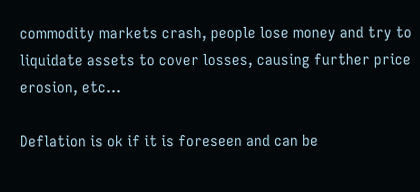commodity markets crash, people lose money and try to
liquidate assets to cover losses, causing further price erosion, etc...

Deflation is ok if it is foreseen and can be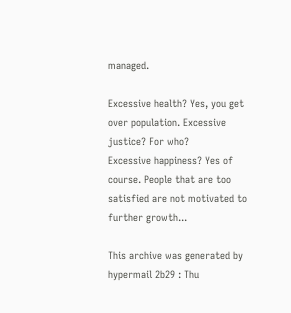managed.

Excessive health? Yes, you get over population. Excessive justice? For who?
Excessive happiness? Yes of course. People that are too satisfied are not motivated to
further growth...

This archive was generated by hypermail 2b29 : Thu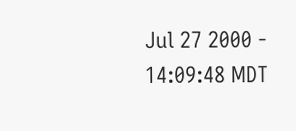Jul 27 2000 - 14:09:48 MDT